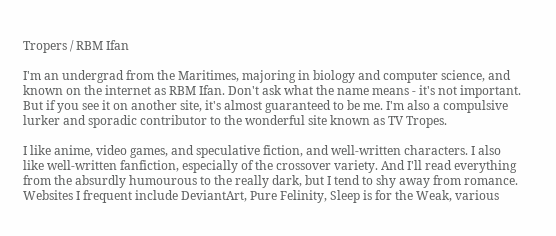Tropers / RBM Ifan

I'm an undergrad from the Maritimes, majoring in biology and computer science, and known on the internet as RBM Ifan. Don't ask what the name means - it's not important. But if you see it on another site, it's almost guaranteed to be me. I'm also a compulsive lurker and sporadic contributor to the wonderful site known as TV Tropes.

I like anime, video games, and speculative fiction, and well-written characters. I also like well-written fanfiction, especially of the crossover variety. And I'll read everything from the absurdly humourous to the really dark, but I tend to shy away from romance. Websites I frequent include DeviantArt, Pure Felinity, Sleep is for the Weak, various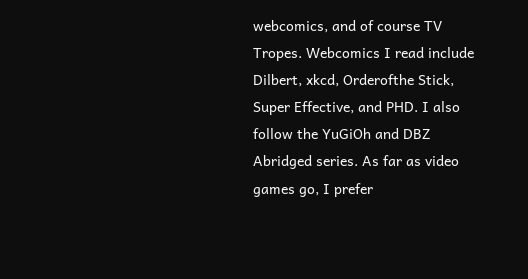webcomics, and of course TV Tropes. Webcomics I read include Dilbert, xkcd, Orderofthe Stick, Super Effective, and PHD. I also follow the YuGiOh and DBZ Abridged series. As far as video games go, I prefer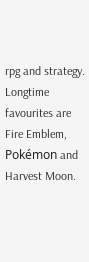rpg and strategy. Longtime favourites are Fire Emblem, Pokémon and Harvest Moon.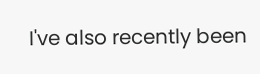I've also recently been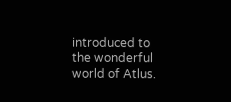introduced to the wonderful world of Atlus.